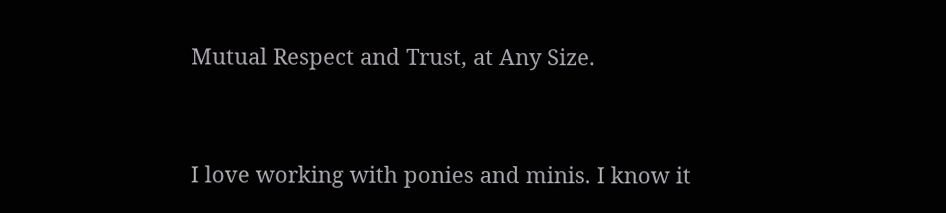Mutual Respect and Trust, at Any Size.


I love working with ponies and minis. I know it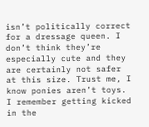isn’t politically correct for a dressage queen. I don’t think they’re especially cute and they are certainly not safer at this size. Trust me, I know ponies aren’t toys. I remember getting kicked in the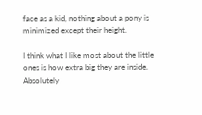face as a kid, nothing about a pony is minimized except their height.

I think what I like most about the little ones is how extra big they are inside. Absolutely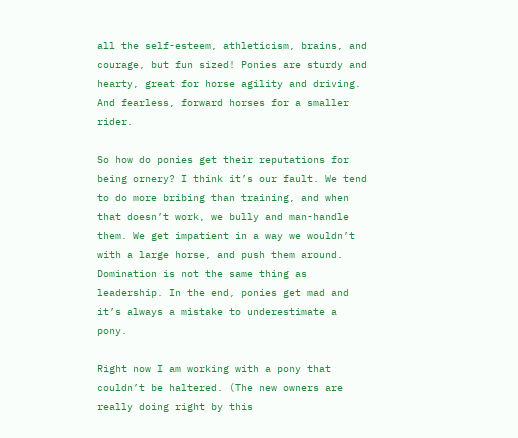all the self-esteem, athleticism, brains, and courage, but fun sized! Ponies are sturdy and hearty, great for horse agility and driving. And fearless, forward horses for a smaller rider.

So how do ponies get their reputations for being ornery? I think it’s our fault. We tend to do more bribing than training, and when that doesn’t work, we bully and man-handle them. We get impatient in a way we wouldn’t with a large horse, and push them around. Domination is not the same thing as leadership. In the end, ponies get mad and it’s always a mistake to underestimate a pony.

Right now I am working with a pony that couldn’t be haltered. (The new owners are really doing right by this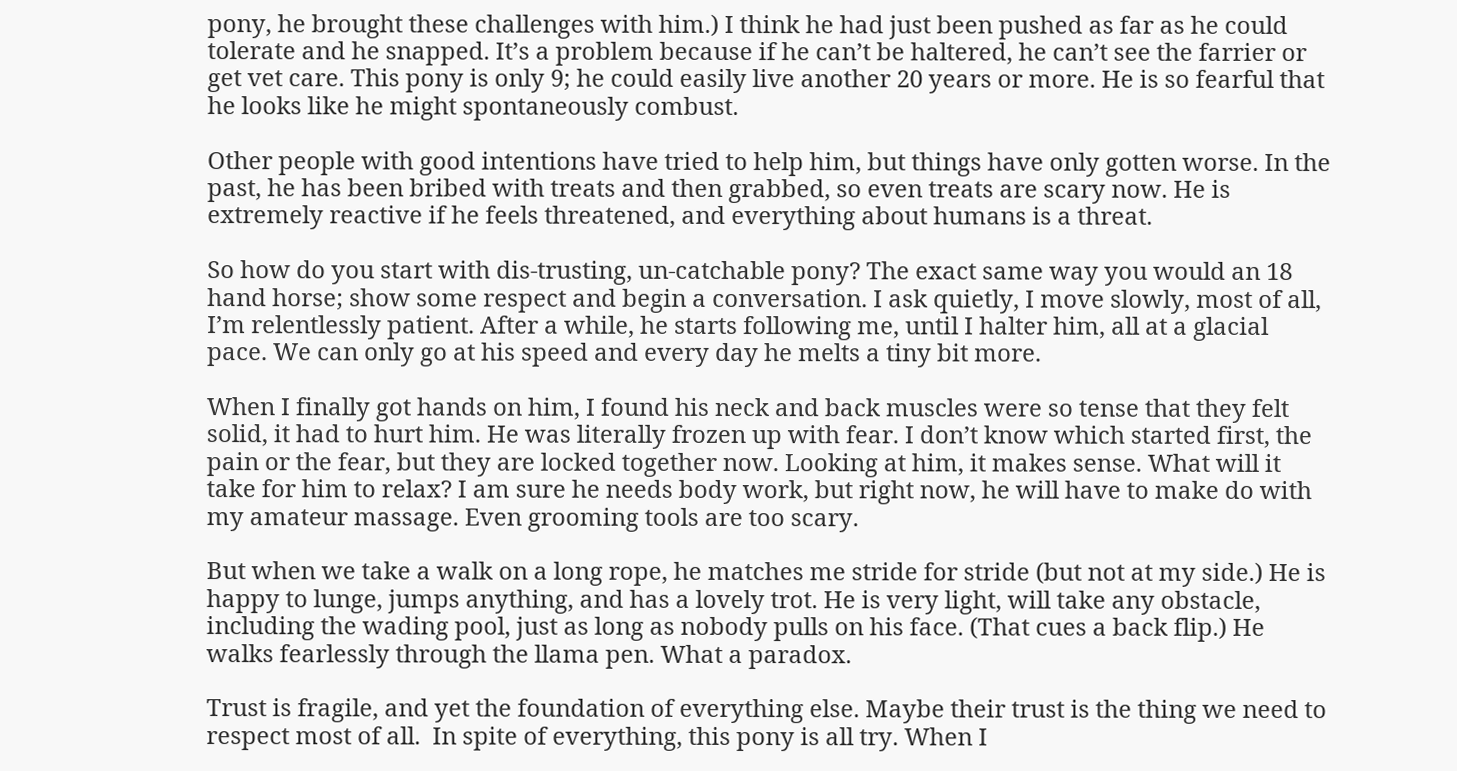pony, he brought these challenges with him.) I think he had just been pushed as far as he could tolerate and he snapped. It’s a problem because if he can’t be haltered, he can’t see the farrier or get vet care. This pony is only 9; he could easily live another 20 years or more. He is so fearful that he looks like he might spontaneously combust.

Other people with good intentions have tried to help him, but things have only gotten worse. In the past, he has been bribed with treats and then grabbed, so even treats are scary now. He is extremely reactive if he feels threatened, and everything about humans is a threat.

So how do you start with dis-trusting, un-catchable pony? The exact same way you would an 18 hand horse; show some respect and begin a conversation. I ask quietly, I move slowly, most of all, I’m relentlessly patient. After a while, he starts following me, until I halter him, all at a glacial pace. We can only go at his speed and every day he melts a tiny bit more.

When I finally got hands on him, I found his neck and back muscles were so tense that they felt solid, it had to hurt him. He was literally frozen up with fear. I don’t know which started first, the pain or the fear, but they are locked together now. Looking at him, it makes sense. What will it take for him to relax? I am sure he needs body work, but right now, he will have to make do with my amateur massage. Even grooming tools are too scary.

But when we take a walk on a long rope, he matches me stride for stride (but not at my side.) He is happy to lunge, jumps anything, and has a lovely trot. He is very light, will take any obstacle, including the wading pool, just as long as nobody pulls on his face. (That cues a back flip.) He walks fearlessly through the llama pen. What a paradox.

Trust is fragile, and yet the foundation of everything else. Maybe their trust is the thing we need to respect most of all.  In spite of everything, this pony is all try. When I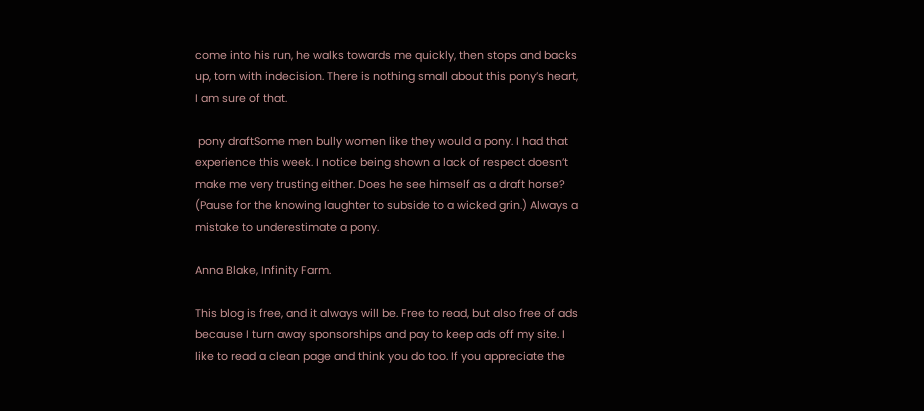come into his run, he walks towards me quickly, then stops and backs up, torn with indecision. There is nothing small about this pony’s heart, I am sure of that.

 pony draftSome men bully women like they would a pony. I had that experience this week. I notice being shown a lack of respect doesn’t make me very trusting either. Does he see himself as a draft horse? (Pause for the knowing laughter to subside to a wicked grin.) Always a mistake to underestimate a pony.

Anna Blake, Infinity Farm.

This blog is free, and it always will be. Free to read, but also free of ads because I turn away sponsorships and pay to keep ads off my site. I like to read a clean page and think you do too. If you appreciate the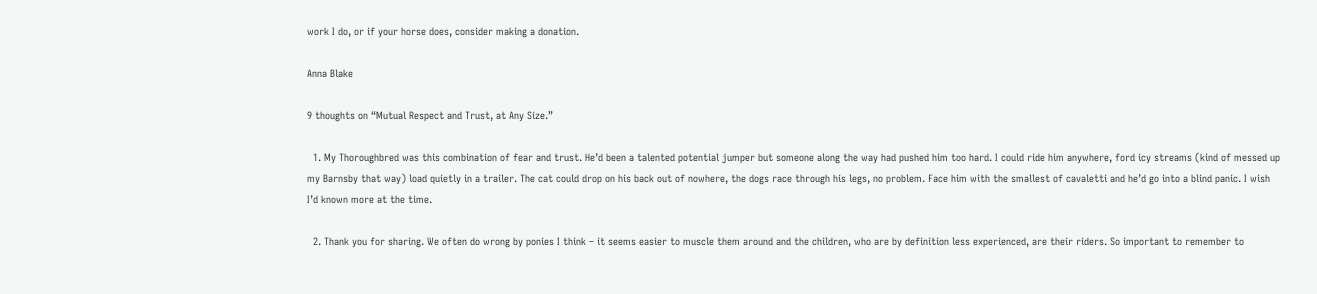work I do, or if your horse does, consider making a donation.

Anna Blake

9 thoughts on “Mutual Respect and Trust, at Any Size.”

  1. My Thoroughbred was this combination of fear and trust. He’d been a talented potential jumper but someone along the way had pushed him too hard. I could ride him anywhere, ford icy streams (kind of messed up my Barnsby that way) load quietly in a trailer. The cat could drop on his back out of nowhere, the dogs race through his legs, no problem. Face him with the smallest of cavaletti and he’d go into a blind panic. I wish I’d known more at the time.

  2. Thank you for sharing. We often do wrong by ponies I think – it seems easier to muscle them around and the children, who are by definition less experienced, are their riders. So important to remember to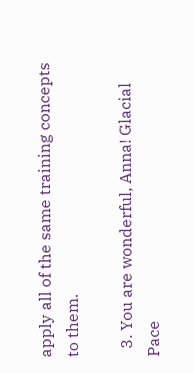apply all of the same training concepts to them.

  3. You are wonderful, Anna! Glacial Pace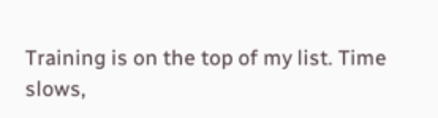Training is on the top of my list. Time slows,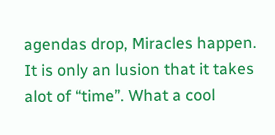agendas drop, Miracles happen. It is only an lusion that it takes alot of “time”. What a cool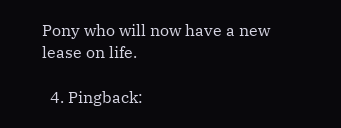Pony who will now have a new lease on life.

  4. Pingback: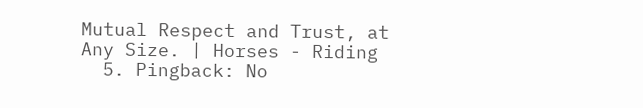Mutual Respect and Trust, at Any Size. | Horses - Riding
  5. Pingback: No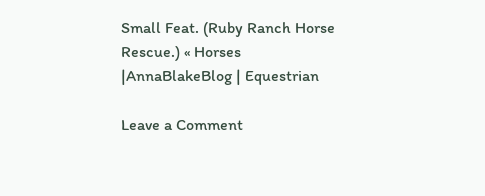Small Feat. (Ruby Ranch Horse Rescue.) « Horses |AnnaBlakeBlog | Equestrian

Leave a Comment